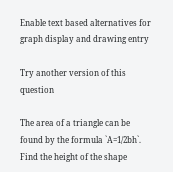Enable text based alternatives for graph display and drawing entry

Try another version of this question

The area of a triangle can be found by the formula `A=1/2bh`. Find the height of the shape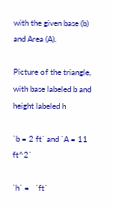with the given base (b) and Area (A).

Picture of the triangle, with base labeled b and height labeled h

`b = 2 ft` and `A = 11 ft^2`

`h` =   `ft`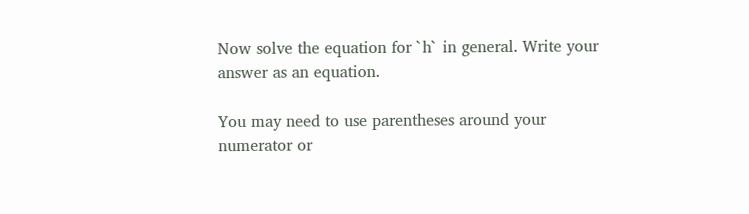Now solve the equation for `h` in general. Write your answer as an equation.

You may need to use parentheses around your numerator or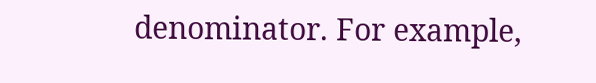denominator. For example,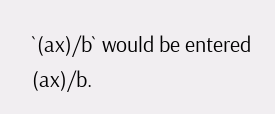`(ax)/b` would be entered (ax)/b.